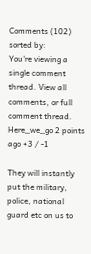Comments (102)
sorted by:
You're viewing a single comment thread. View all comments, or full comment thread.
Here_we_go 2 points ago +3 / -1

They will instantly put the military, police, national guard etc on us to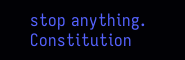stop anything. Constitution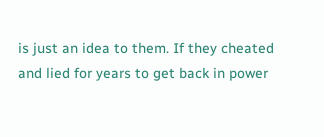is just an idea to them. If they cheated and lied for years to get back in power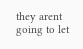they arent going to let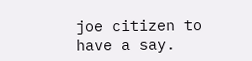joe citizen to have a say.